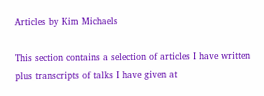Articles by Kim Michaels

This section contains a selection of articles I have written plus transcripts of talks I have given at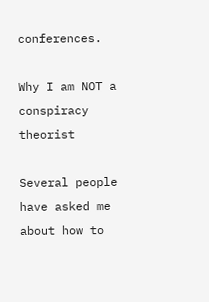conferences.

Why I am NOT a conspiracy theorist

Several people have asked me about how to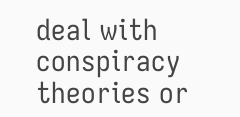deal with conspiracy theories or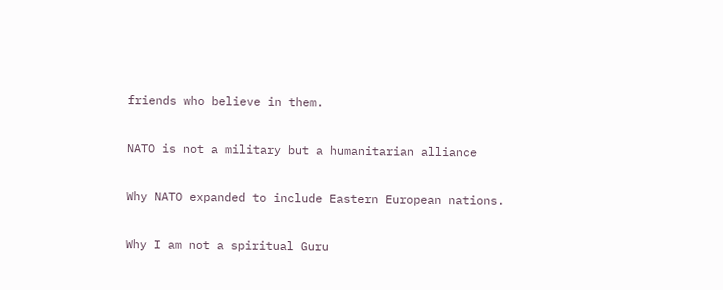friends who believe in them.

NATO is not a military but a humanitarian alliance

Why NATO expanded to include Eastern European nations.

Why I am not a spiritual Guru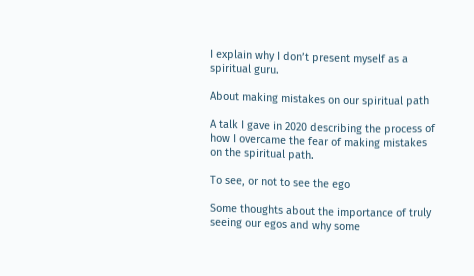I explain why I don’t present myself as a spiritual guru.

About making mistakes on our spiritual path

A talk I gave in 2020 describing the process of how I overcame the fear of making mistakes on the spiritual path.

To see, or not to see the ego

Some thoughts about the importance of truly seeing our egos and why some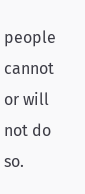people cannot or will not do so.